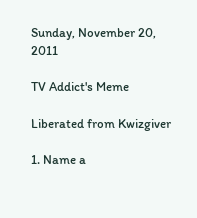Sunday, November 20, 2011

TV Addict's Meme

Liberated from Kwizgiver

1. Name a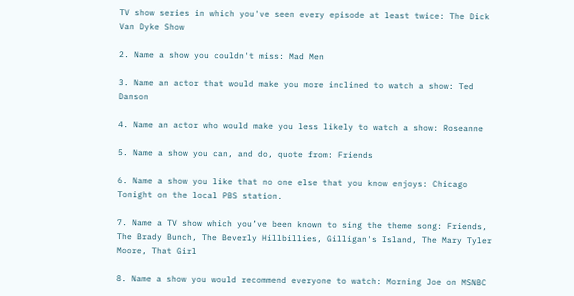TV show series in which you've seen every episode at least twice: The Dick Van Dyke Show

2. Name a show you couldn't miss: Mad Men

3. Name an actor that would make you more inclined to watch a show: Ted Danson

4. Name an actor who would make you less likely to watch a show: Roseanne

5. Name a show you can, and do, quote from: Friends

6. Name a show you like that no one else that you know enjoys: Chicago Tonight on the local PBS station.

7. Name a TV show which you’ve been known to sing the theme song: Friends, The Brady Bunch, The Beverly Hillbillies, Gilligan's Island, The Mary Tyler Moore, That Girl

8. Name a show you would recommend everyone to watch: Morning Joe on MSNBC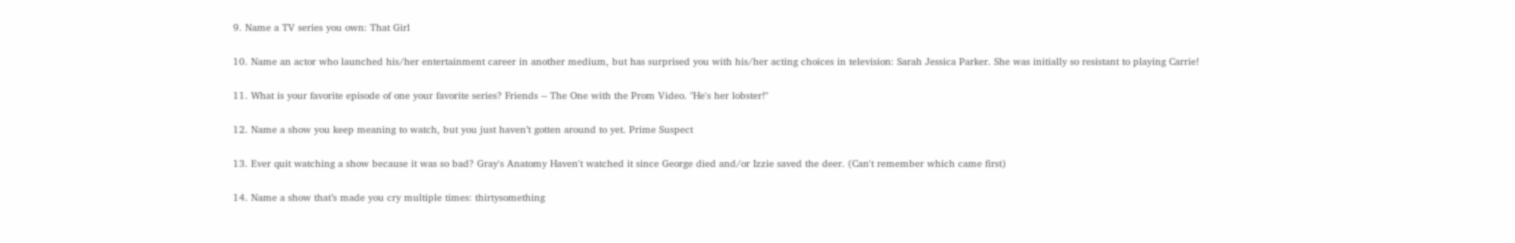9. Name a TV series you own: That Girl

10. Name an actor who launched his/her entertainment career in another medium, but has surprised you with his/her acting choices in television: Sarah Jessica Parker. She was initially so resistant to playing Carrie!

11. What is your favorite episode of one your favorite series? Friends -- The One with the Prom Video. "He's her lobster!"

12. Name a show you keep meaning to watch, but you just haven’t gotten around to yet. Prime Suspect

13. Ever quit watching a show because it was so bad? Gray's Anatomy Haven't watched it since George died and/or Izzie saved the deer. (Can't remember which came first)

14. Name a show that’s made you cry multiple times: thirtysomething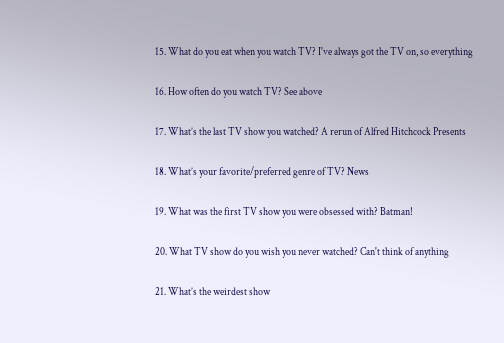15. What do you eat when you watch TV? I've always got the TV on, so everything

16. How often do you watch TV? See above

17. What’s the last TV show you watched? A rerun of Alfred Hitchcock Presents

18. What’s your favorite/preferred genre of TV? News

19. What was the first TV show you were obsessed with? Batman!

20. What TV show do you wish you never watched? Can't think of anything

21. What’s the weirdest show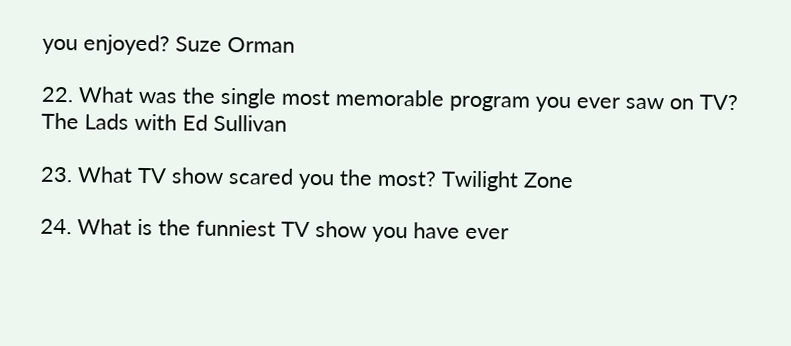you enjoyed? Suze Orman

22. What was the single most memorable program you ever saw on TV? The Lads with Ed Sullivan

23. What TV show scared you the most? Twilight Zone

24. What is the funniest TV show you have ever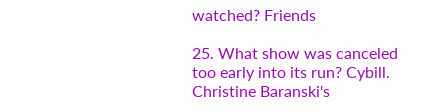watched? Friends

25. What show was canceled too early into its run? Cybill. Christine Baranski's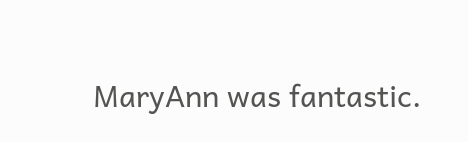MaryAnn was fantastic.